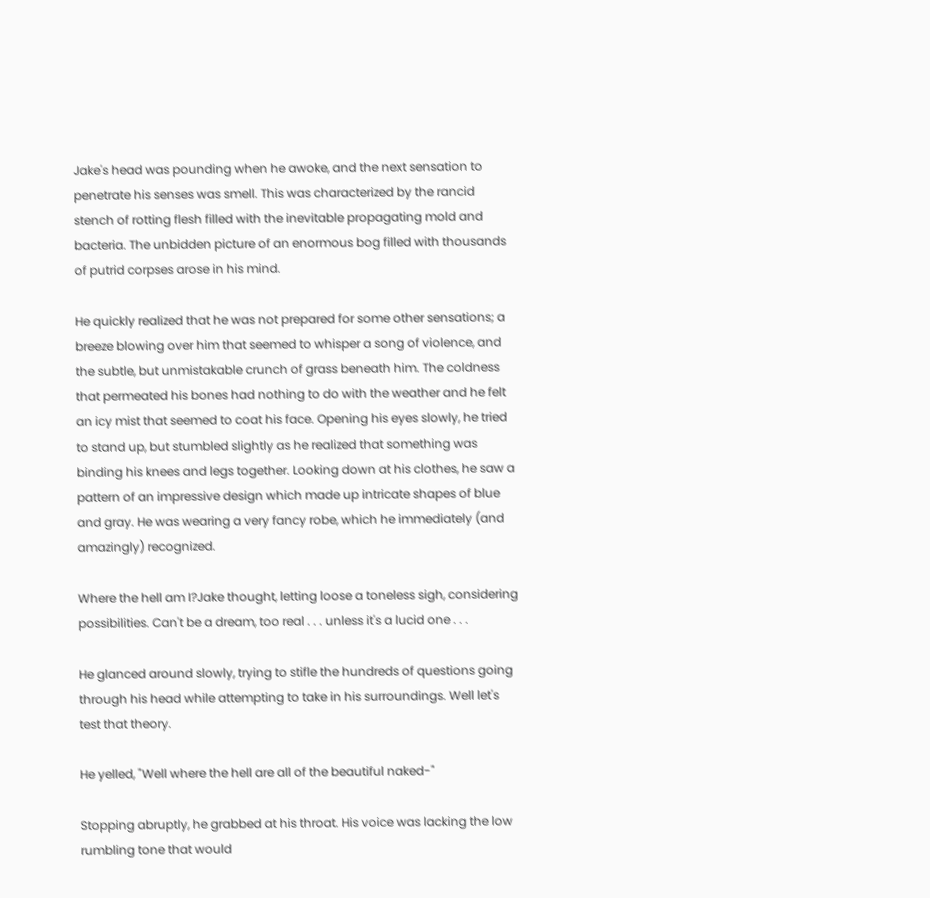Jake's head was pounding when he awoke, and the next sensation to penetrate his senses was smell. This was characterized by the rancid stench of rotting flesh filled with the inevitable propagating mold and bacteria. The unbidden picture of an enormous bog filled with thousands of putrid corpses arose in his mind.

He quickly realized that he was not prepared for some other sensations; a breeze blowing over him that seemed to whisper a song of violence, and the subtle, but unmistakable crunch of grass beneath him. The coldness that permeated his bones had nothing to do with the weather and he felt an icy mist that seemed to coat his face. Opening his eyes slowly, he tried to stand up, but stumbled slightly as he realized that something was binding his knees and legs together. Looking down at his clothes, he saw a pattern of an impressive design which made up intricate shapes of blue and gray. He was wearing a very fancy robe, which he immediately (and amazingly) recognized.

Where the hell am I?Jake thought, letting loose a toneless sigh, considering possibilities. Can't be a dream, too real . . . unless it's a lucid one . . .

He glanced around slowly, trying to stifle the hundreds of questions going through his head while attempting to take in his surroundings. Well let's test that theory.

He yelled, "Well where the hell are all of the beautiful naked-"

Stopping abruptly, he grabbed at his throat. His voice was lacking the low rumbling tone that would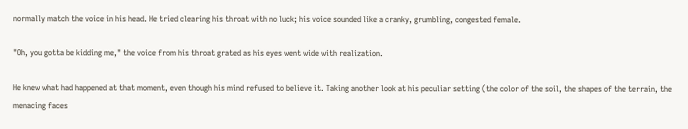normally match the voice in his head. He tried clearing his throat with no luck; his voice sounded like a cranky, grumbling, congested female.

"Oh, you gotta be kidding me," the voice from his throat grated as his eyes went wide with realization.

He knew what had happened at that moment, even though his mind refused to believe it. Taking another look at his peculiar setting (the color of the soil, the shapes of the terrain, the menacing faces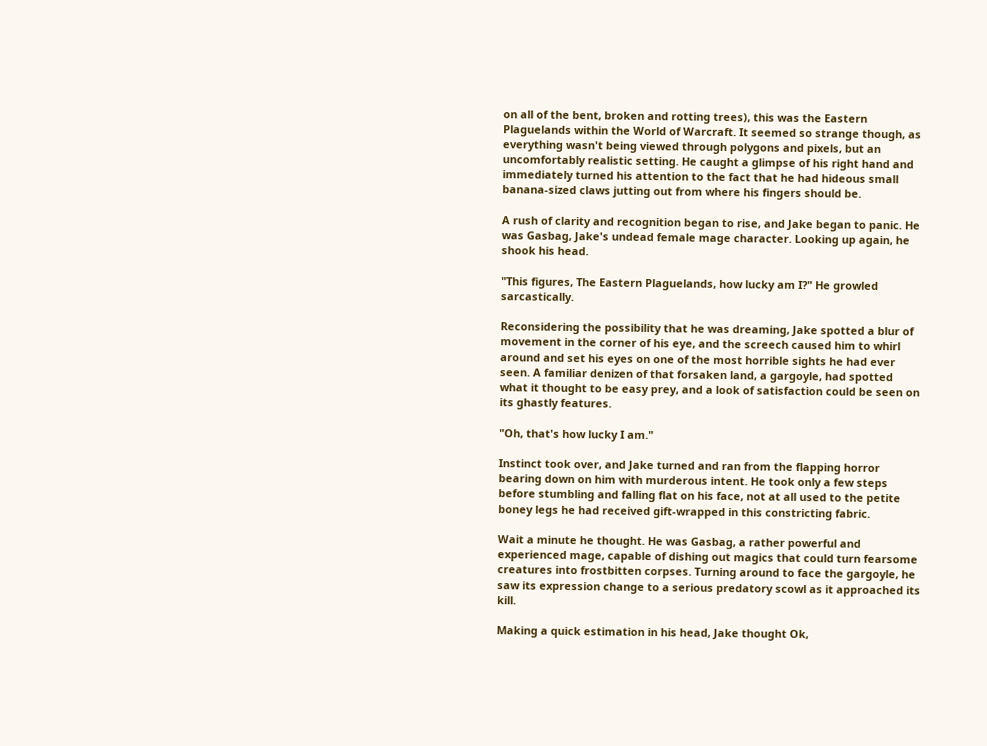on all of the bent, broken and rotting trees), this was the Eastern Plaguelands within the World of Warcraft. It seemed so strange though, as everything wasn't being viewed through polygons and pixels, but an uncomfortably realistic setting. He caught a glimpse of his right hand and immediately turned his attention to the fact that he had hideous small banana-sized claws jutting out from where his fingers should be.

A rush of clarity and recognition began to rise, and Jake began to panic. He was Gasbag, Jake's undead female mage character. Looking up again, he shook his head.

"This figures, The Eastern Plaguelands, how lucky am I?" He growled sarcastically.

Reconsidering the possibility that he was dreaming, Jake spotted a blur of movement in the corner of his eye, and the screech caused him to whirl around and set his eyes on one of the most horrible sights he had ever seen. A familiar denizen of that forsaken land, a gargoyle, had spotted what it thought to be easy prey, and a look of satisfaction could be seen on its ghastly features.

"Oh, that's how lucky I am."

Instinct took over, and Jake turned and ran from the flapping horror bearing down on him with murderous intent. He took only a few steps before stumbling and falling flat on his face, not at all used to the petite boney legs he had received gift-wrapped in this constricting fabric.

Wait a minute he thought. He was Gasbag, a rather powerful and experienced mage, capable of dishing out magics that could turn fearsome creatures into frostbitten corpses. Turning around to face the gargoyle, he saw its expression change to a serious predatory scowl as it approached its kill.

Making a quick estimation in his head, Jake thought Ok,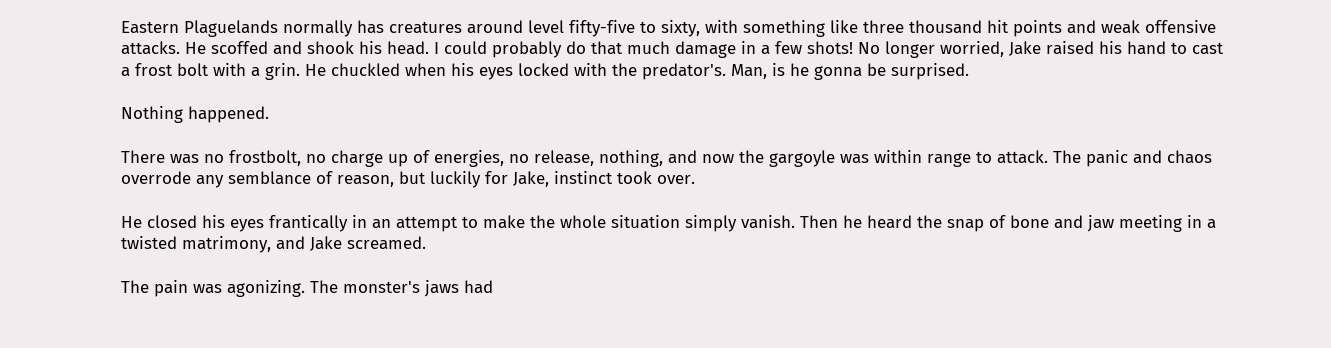Eastern Plaguelands normally has creatures around level fifty-five to sixty, with something like three thousand hit points and weak offensive attacks. He scoffed and shook his head. I could probably do that much damage in a few shots! No longer worried, Jake raised his hand to cast a frost bolt with a grin. He chuckled when his eyes locked with the predator's. Man, is he gonna be surprised.

Nothing happened.

There was no frostbolt, no charge up of energies, no release, nothing, and now the gargoyle was within range to attack. The panic and chaos overrode any semblance of reason, but luckily for Jake, instinct took over.

He closed his eyes frantically in an attempt to make the whole situation simply vanish. Then he heard the snap of bone and jaw meeting in a twisted matrimony, and Jake screamed.

The pain was agonizing. The monster's jaws had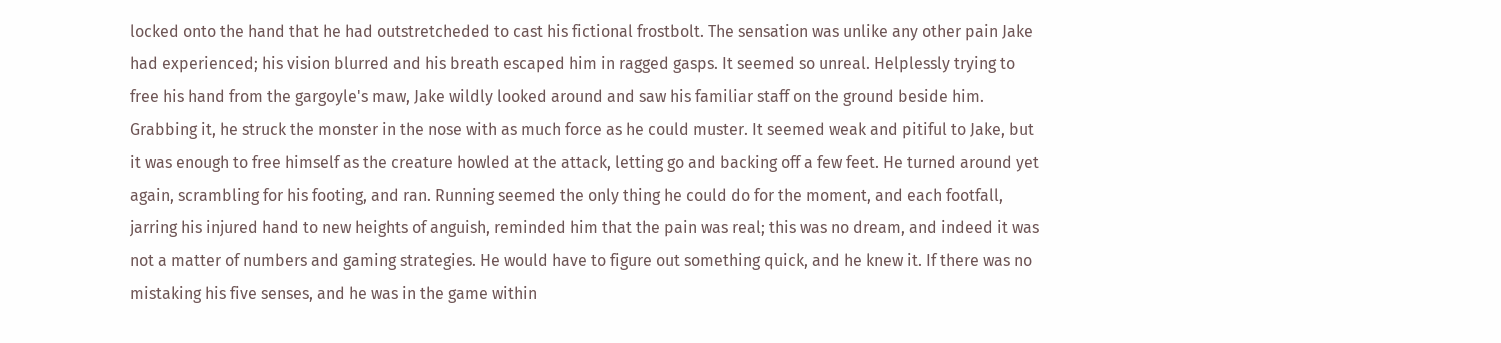locked onto the hand that he had outstretcheded to cast his fictional frostbolt. The sensation was unlike any other pain Jake had experienced; his vision blurred and his breath escaped him in ragged gasps. It seemed so unreal. Helplessly trying to free his hand from the gargoyle's maw, Jake wildly looked around and saw his familiar staff on the ground beside him. Grabbing it, he struck the monster in the nose with as much force as he could muster. It seemed weak and pitiful to Jake, but it was enough to free himself as the creature howled at the attack, letting go and backing off a few feet. He turned around yet again, scrambling for his footing, and ran. Running seemed the only thing he could do for the moment, and each footfall, jarring his injured hand to new heights of anguish, reminded him that the pain was real; this was no dream, and indeed it was not a matter of numbers and gaming strategies. He would have to figure out something quick, and he knew it. If there was no mistaking his five senses, and he was in the game within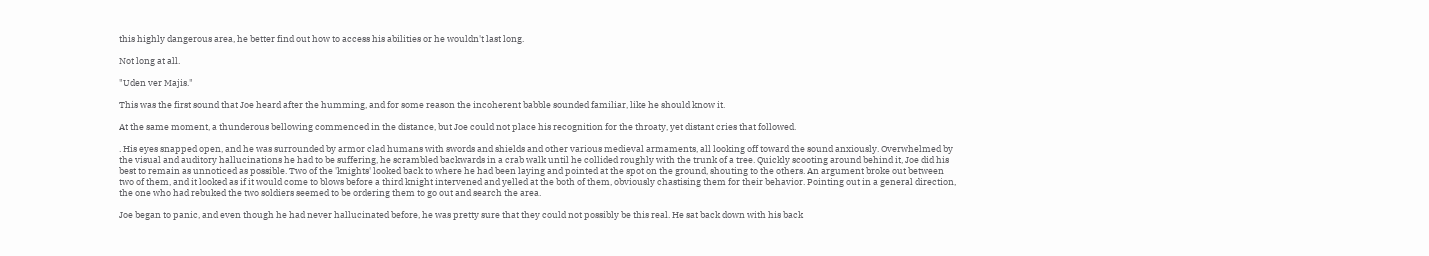this highly dangerous area, he better find out how to access his abilities or he wouldn't last long.

Not long at all.

"Uden ver Majis."

This was the first sound that Joe heard after the humming, and for some reason the incoherent babble sounded familiar, like he should know it.

At the same moment, a thunderous bellowing commenced in the distance, but Joe could not place his recognition for the throaty, yet distant cries that followed.

. His eyes snapped open, and he was surrounded by armor clad humans with swords and shields and other various medieval armaments, all looking off toward the sound anxiously. Overwhelmed by the visual and auditory hallucinations he had to be suffering, he scrambled backwards in a crab walk until he collided roughly with the trunk of a tree. Quickly scooting around behind it, Joe did his best to remain as unnoticed as possible. Two of the 'knights' looked back to where he had been laying and pointed at the spot on the ground, shouting to the others. An argument broke out between two of them, and it looked as if it would come to blows before a third knight intervened and yelled at the both of them, obviously chastising them for their behavior. Pointing out in a general direction, the one who had rebuked the two soldiers seemed to be ordering them to go out and search the area.

Joe began to panic, and even though he had never hallucinated before, he was pretty sure that they could not possibly be this real. He sat back down with his back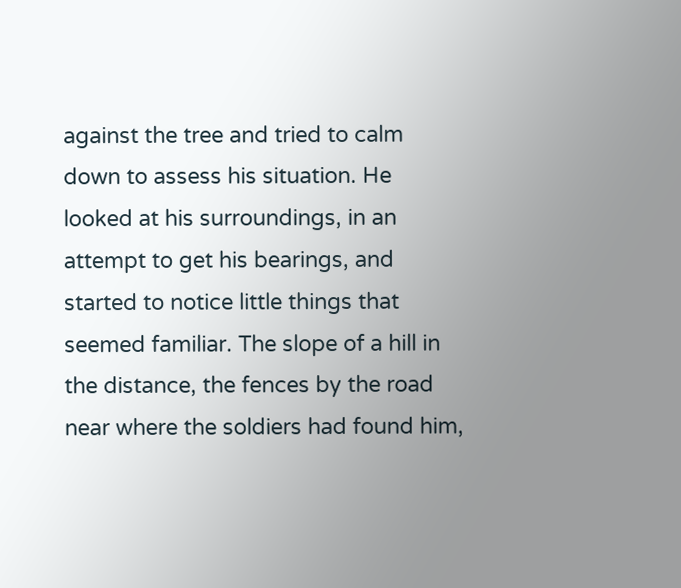against the tree and tried to calm down to assess his situation. He looked at his surroundings, in an attempt to get his bearings, and started to notice little things that seemed familiar. The slope of a hill in the distance, the fences by the road near where the soldiers had found him,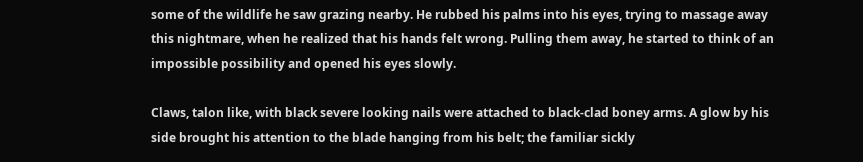some of the wildlife he saw grazing nearby. He rubbed his palms into his eyes, trying to massage away this nightmare, when he realized that his hands felt wrong. Pulling them away, he started to think of an impossible possibility and opened his eyes slowly.

Claws, talon like, with black severe looking nails were attached to black-clad boney arms. A glow by his side brought his attention to the blade hanging from his belt; the familiar sickly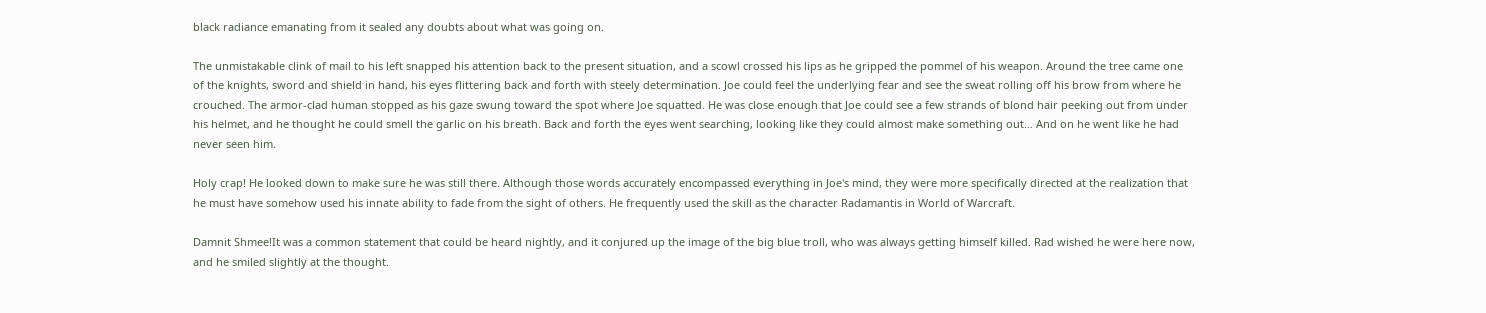black radiance emanating from it sealed any doubts about what was going on.

The unmistakable clink of mail to his left snapped his attention back to the present situation, and a scowl crossed his lips as he gripped the pommel of his weapon. Around the tree came one of the knights, sword and shield in hand, his eyes flittering back and forth with steely determination. Joe could feel the underlying fear and see the sweat rolling off his brow from where he crouched. The armor-clad human stopped as his gaze swung toward the spot where Joe squatted. He was close enough that Joe could see a few strands of blond hair peeking out from under his helmet, and he thought he could smell the garlic on his breath. Back and forth the eyes went searching, looking like they could almost make something out… And on he went like he had never seen him.

Holy crap! He looked down to make sure he was still there. Although those words accurately encompassed everything in Joe's mind, they were more specifically directed at the realization that he must have somehow used his innate ability to fade from the sight of others. He frequently used the skill as the character Radamantis in World of Warcraft.

Damnit Shmee!It was a common statement that could be heard nightly, and it conjured up the image of the big blue troll, who was always getting himself killed. Rad wished he were here now, and he smiled slightly at the thought.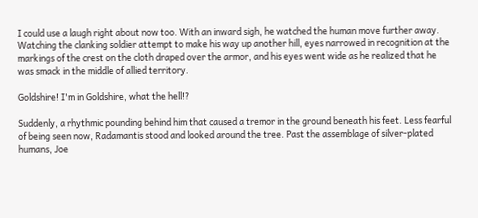I could use a laugh right about now too. With an inward sigh, he watched the human move further away. Watching the clanking soldier attempt to make his way up another hill, eyes narrowed in recognition at the markings of the crest on the cloth draped over the armor, and his eyes went wide as he realized that he was smack in the middle of allied territory.

Goldshire! I'm in Goldshire, what the hell!?

Suddenly, a rhythmic pounding behind him that caused a tremor in the ground beneath his feet. Less fearful of being seen now, Radamantis stood and looked around the tree. Past the assemblage of silver-plated humans, Joe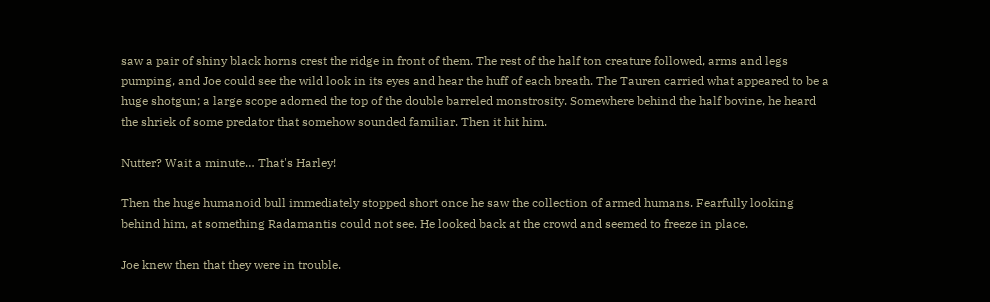saw a pair of shiny black horns crest the ridge in front of them. The rest of the half ton creature followed, arms and legs pumping, and Joe could see the wild look in its eyes and hear the huff of each breath. The Tauren carried what appeared to be a huge shotgun; a large scope adorned the top of the double barreled monstrosity. Somewhere behind the half bovine, he heard the shriek of some predator that somehow sounded familiar. Then it hit him.

Nutter? Wait a minute… That's Harley!

Then the huge humanoid bull immediately stopped short once he saw the collection of armed humans. Fearfully looking behind him, at something Radamantis could not see. He looked back at the crowd and seemed to freeze in place.

Joe knew then that they were in trouble.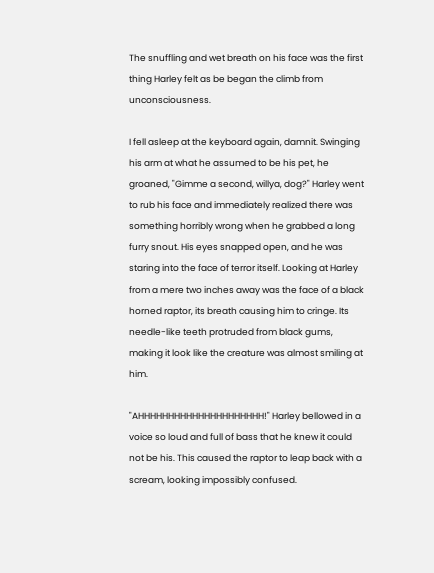The snuffling and wet breath on his face was the first thing Harley felt as be began the climb from unconsciousness.

I fell asleep at the keyboard again, damnit. Swinging his arm at what he assumed to be his pet, he groaned, "Gimme a second, willya, dog?" Harley went to rub his face and immediately realized there was something horribly wrong when he grabbed a long furry snout. His eyes snapped open, and he was staring into the face of terror itself. Looking at Harley from a mere two inches away was the face of a black horned raptor, its breath causing him to cringe. Its needle-like teeth protruded from black gums, making it look like the creature was almost smiling at him.

"AHHHHHHHHHHHHHHHHHHHHH!" Harley bellowed in a voice so loud and full of bass that he knew it could not be his. This caused the raptor to leap back with a scream, looking impossibly confused.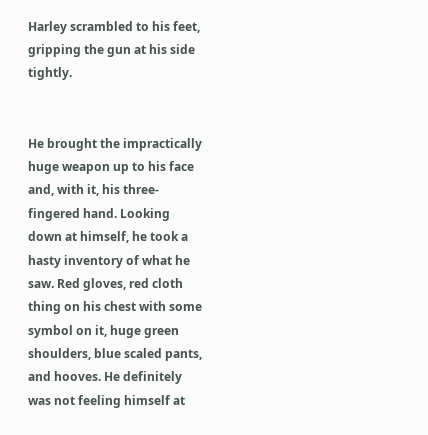Harley scrambled to his feet, gripping the gun at his side tightly.


He brought the impractically huge weapon up to his face and, with it, his three-fingered hand. Looking down at himself, he took a hasty inventory of what he saw. Red gloves, red cloth thing on his chest with some symbol on it, huge green shoulders, blue scaled pants, and hooves. He definitely was not feeling himself at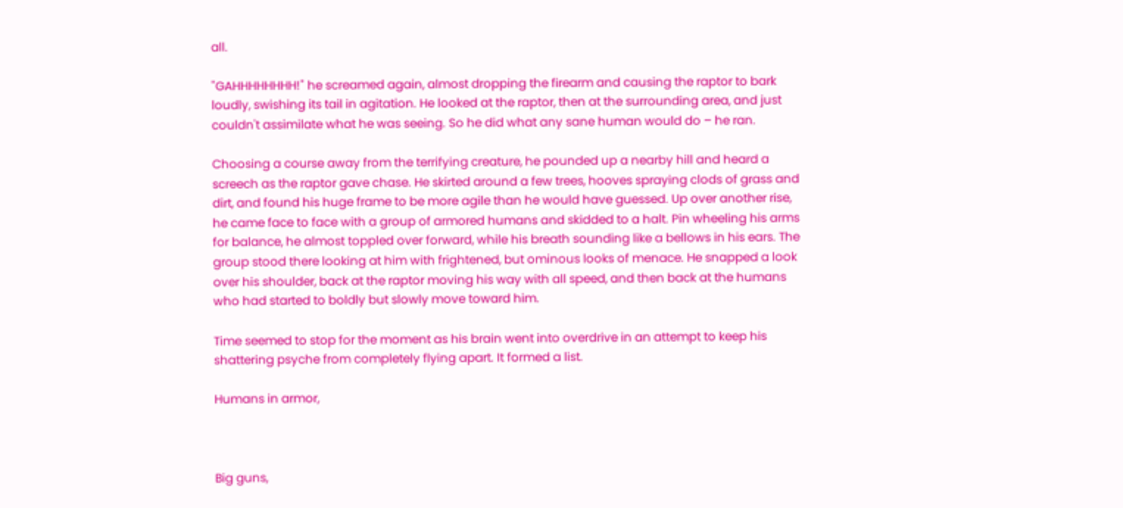all.

"GAHHHHHHHH!" he screamed again, almost dropping the firearm and causing the raptor to bark loudly, swishing its tail in agitation. He looked at the raptor, then at the surrounding area, and just couldn't assimilate what he was seeing. So he did what any sane human would do – he ran.

Choosing a course away from the terrifying creature, he pounded up a nearby hill and heard a screech as the raptor gave chase. He skirted around a few trees, hooves spraying clods of grass and dirt, and found his huge frame to be more agile than he would have guessed. Up over another rise, he came face to face with a group of armored humans and skidded to a halt. Pin wheeling his arms for balance, he almost toppled over forward, while his breath sounding like a bellows in his ears. The group stood there looking at him with frightened, but ominous looks of menace. He snapped a look over his shoulder, back at the raptor moving his way with all speed, and then back at the humans who had started to boldly but slowly move toward him.

Time seemed to stop for the moment as his brain went into overdrive in an attempt to keep his shattering psyche from completely flying apart. It formed a list.

Humans in armor,



Big guns,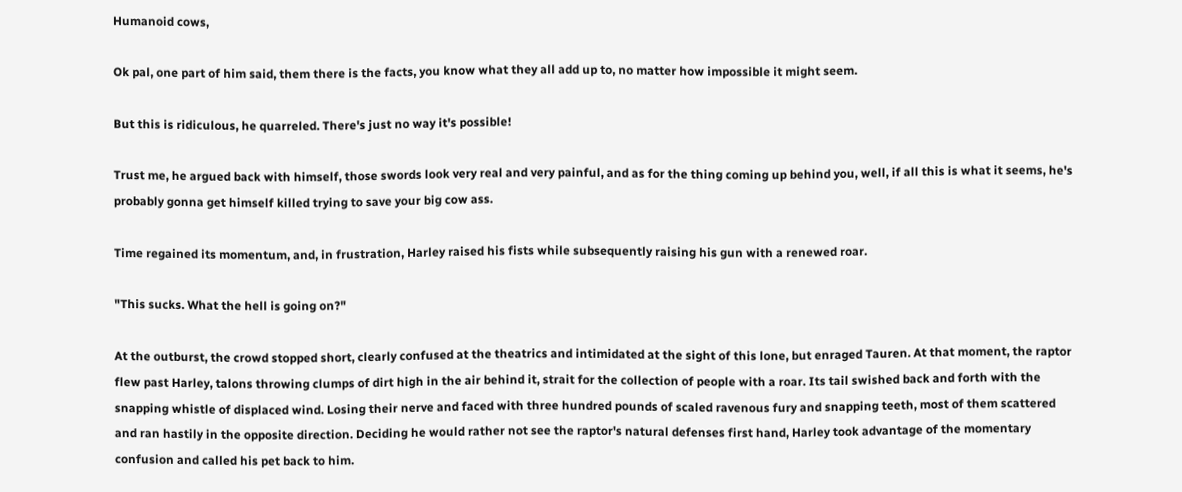Humanoid cows,

Ok pal, one part of him said, them there is the facts, you know what they all add up to, no matter how impossible it might seem.

But this is ridiculous, he quarreled. There's just no way it's possible!

Trust me, he argued back with himself, those swords look very real and very painful, and as for the thing coming up behind you, well, if all this is what it seems, he's probably gonna get himself killed trying to save your big cow ass.

Time regained its momentum, and, in frustration, Harley raised his fists while subsequently raising his gun with a renewed roar.

"This sucks. What the hell is going on?"

At the outburst, the crowd stopped short, clearly confused at the theatrics and intimidated at the sight of this lone, but enraged Tauren. At that moment, the raptor flew past Harley, talons throwing clumps of dirt high in the air behind it, strait for the collection of people with a roar. Its tail swished back and forth with the snapping whistle of displaced wind. Losing their nerve and faced with three hundred pounds of scaled ravenous fury and snapping teeth, most of them scattered and ran hastily in the opposite direction. Deciding he would rather not see the raptor's natural defenses first hand, Harley took advantage of the momentary confusion and called his pet back to him.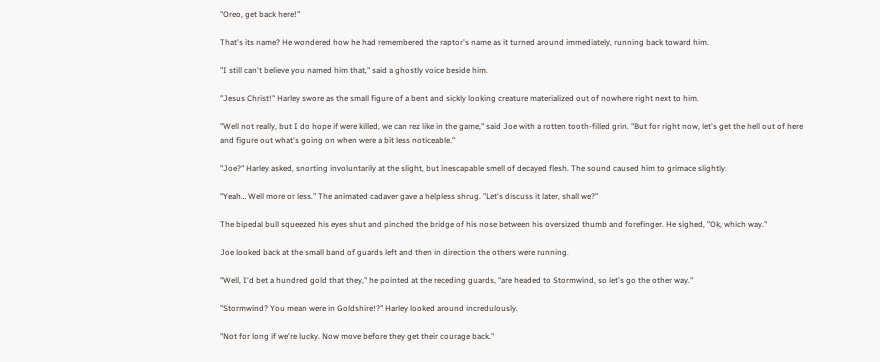"Oreo, get back here!"

That's its name? He wondered how he had remembered the raptor's name as it turned around immediately, running back toward him.

"I still can't believe you named him that," said a ghostly voice beside him.

"Jesus Christ!" Harley swore as the small figure of a bent and sickly looking creature materialized out of nowhere right next to him.

"Well not really, but I do hope if were killed, we can rez like in the game," said Joe with a rotten tooth-filled grin. "But for right now, let's get the hell out of here and figure out what's going on when were a bit less noticeable."

"Joe?" Harley asked, snorting involuntarily at the slight, but inescapable smell of decayed flesh. The sound caused him to grimace slightly.

"Yeah… Well more or less." The animated cadaver gave a helpless shrug. "Let's discuss it later, shall we?"

The bipedal bull squeezed his eyes shut and pinched the bridge of his nose between his oversized thumb and forefinger. He sighed, "Ok, which way."

Joe looked back at the small band of guards left and then in direction the others were running.

"Well, I'd bet a hundred gold that they," he pointed at the receding guards, "are headed to Stormwind, so let's go the other way."

"Stormwind? You mean were in Goldshire!?" Harley looked around incredulously.

"Not for long if we're lucky. Now move before they get their courage back."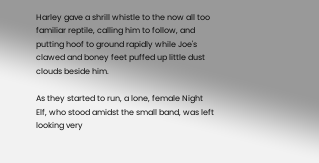Harley gave a shrill whistle to the now all too familiar reptile, calling him to follow, and putting hoof to ground rapidly while Joe's clawed and boney feet puffed up little dust clouds beside him.

As they started to run, a lone, female Night Elf, who stood amidst the small band, was left looking very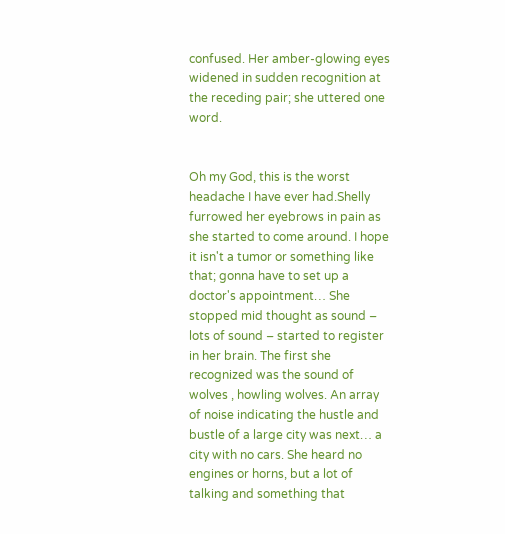confused. Her amber-glowing eyes widened in sudden recognition at the receding pair; she uttered one word.


Oh my God, this is the worst headache I have ever had.Shelly furrowed her eyebrows in pain as she started to come around. I hope it isn't a tumor or something like that; gonna have to set up a doctor's appointment… She stopped mid thought as sound – lots of sound – started to register in her brain. The first she recognized was the sound of wolves , howling wolves. An array of noise indicating the hustle and bustle of a large city was next… a city with no cars. She heard no engines or horns, but a lot of talking and something that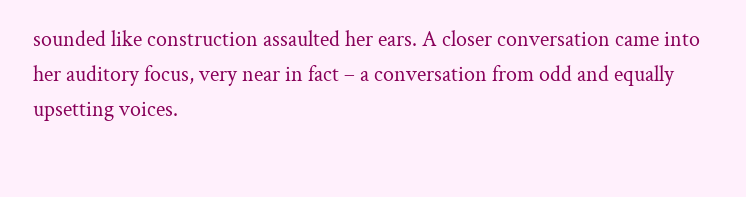sounded like construction assaulted her ears. A closer conversation came into her auditory focus, very near in fact – a conversation from odd and equally upsetting voices.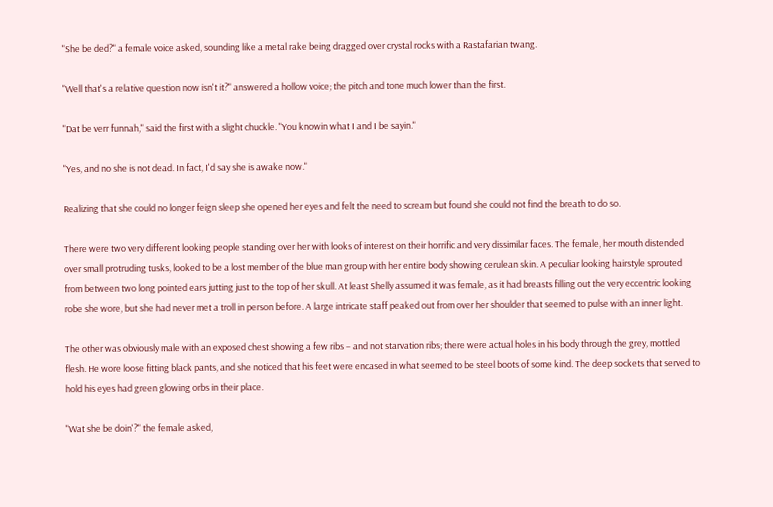"She be ded?" a female voice asked, sounding like a metal rake being dragged over crystal rocks with a Rastafarian twang.

"Well that's a relative question now isn't it?" answered a hollow voice; the pitch and tone much lower than the first.

"Dat be verr funnah," said the first with a slight chuckle. "You knowin what I and I be sayin."

"Yes, and no she is not dead. In fact, I'd say she is awake now."

Realizing that she could no longer feign sleep she opened her eyes and felt the need to scream but found she could not find the breath to do so.

There were two very different looking people standing over her with looks of interest on their horrific and very dissimilar faces. The female, her mouth distended over small protruding tusks, looked to be a lost member of the blue man group with her entire body showing cerulean skin. A peculiar looking hairstyle sprouted from between two long pointed ears jutting just to the top of her skull. At least Shelly assumed it was female, as it had breasts filling out the very eccentric looking robe she wore, but she had never met a troll in person before. A large intricate staff peaked out from over her shoulder that seemed to pulse with an inner light.

The other was obviously male with an exposed chest showing a few ribs – and not starvation ribs; there were actual holes in his body through the grey, mottled flesh. He wore loose fitting black pants, and she noticed that his feet were encased in what seemed to be steel boots of some kind. The deep sockets that served to hold his eyes had green glowing orbs in their place.

"Wat she be doin'?" the female asked,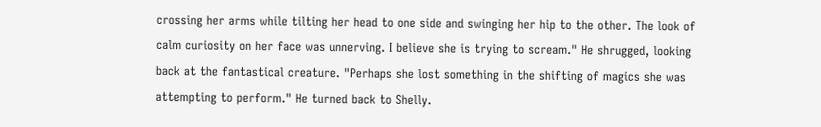crossing her arms while tilting her head to one side and swinging her hip to the other. The look of calm curiosity on her face was unnerving. I believe she is trying to scream." He shrugged, looking back at the fantastical creature. "Perhaps she lost something in the shifting of magics she was attempting to perform." He turned back to Shelly.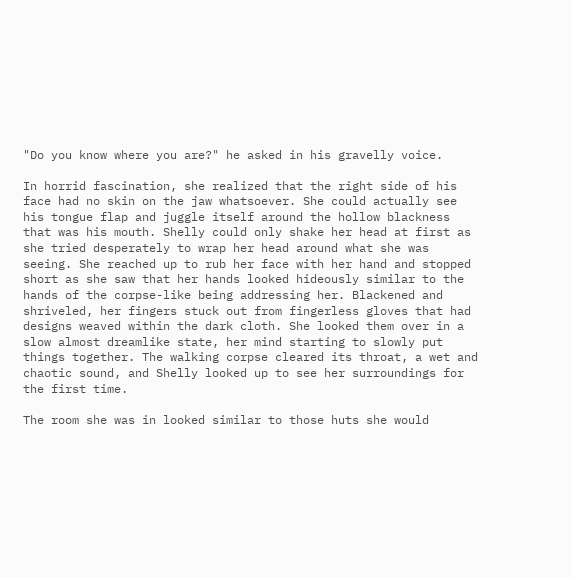"Do you know where you are?" he asked in his gravelly voice.

In horrid fascination, she realized that the right side of his face had no skin on the jaw whatsoever. She could actually see his tongue flap and juggle itself around the hollow blackness that was his mouth. Shelly could only shake her head at first as she tried desperately to wrap her head around what she was seeing. She reached up to rub her face with her hand and stopped short as she saw that her hands looked hideously similar to the hands of the corpse-like being addressing her. Blackened and shriveled, her fingers stuck out from fingerless gloves that had designs weaved within the dark cloth. She looked them over in a slow almost dreamlike state, her mind starting to slowly put things together. The walking corpse cleared its throat, a wet and chaotic sound, and Shelly looked up to see her surroundings for the first time.

The room she was in looked similar to those huts she would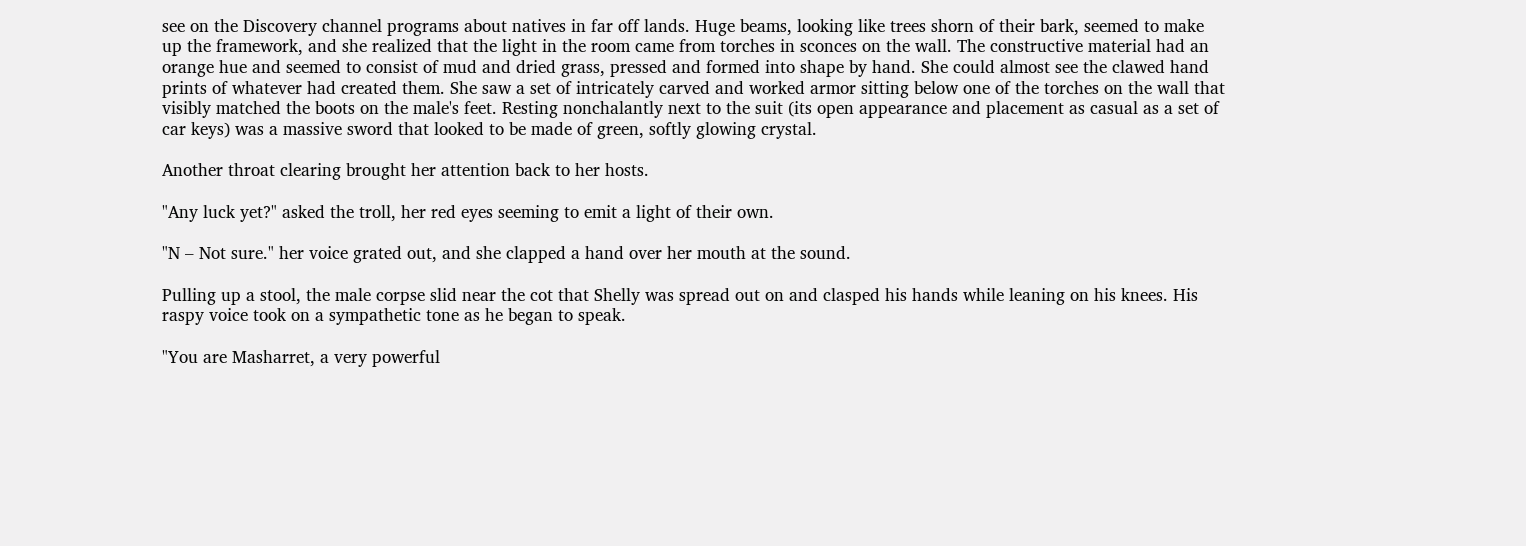see on the Discovery channel programs about natives in far off lands. Huge beams, looking like trees shorn of their bark, seemed to make up the framework, and she realized that the light in the room came from torches in sconces on the wall. The constructive material had an orange hue and seemed to consist of mud and dried grass, pressed and formed into shape by hand. She could almost see the clawed hand prints of whatever had created them. She saw a set of intricately carved and worked armor sitting below one of the torches on the wall that visibly matched the boots on the male's feet. Resting nonchalantly next to the suit (its open appearance and placement as casual as a set of car keys) was a massive sword that looked to be made of green, softly glowing crystal.

Another throat clearing brought her attention back to her hosts.

"Any luck yet?" asked the troll, her red eyes seeming to emit a light of their own.

"N – Not sure." her voice grated out, and she clapped a hand over her mouth at the sound.

Pulling up a stool, the male corpse slid near the cot that Shelly was spread out on and clasped his hands while leaning on his knees. His raspy voice took on a sympathetic tone as he began to speak.

"You are Masharret, a very powerful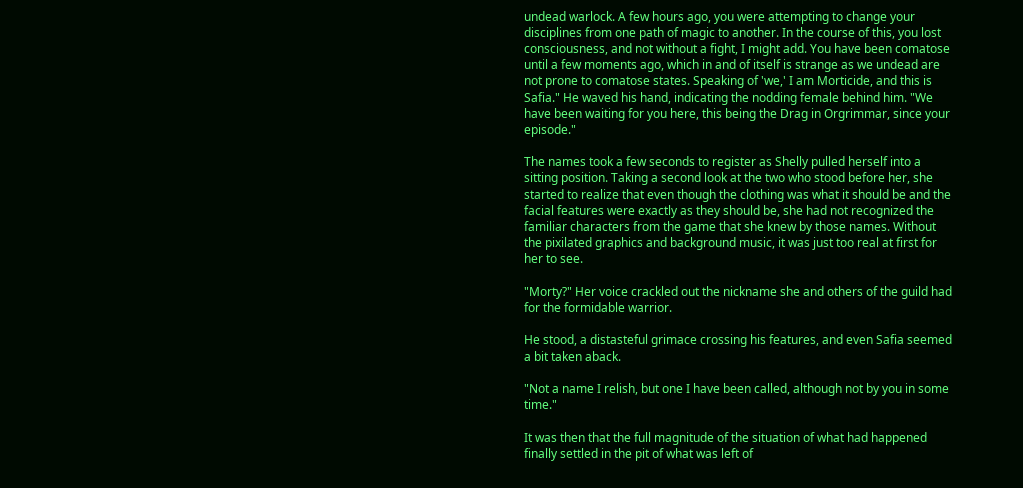undead warlock. A few hours ago, you were attempting to change your disciplines from one path of magic to another. In the course of this, you lost consciousness, and not without a fight, I might add. You have been comatose until a few moments ago, which in and of itself is strange as we undead are not prone to comatose states. Speaking of 'we,' I am Morticide, and this is Safia." He waved his hand, indicating the nodding female behind him. "We have been waiting for you here, this being the Drag in Orgrimmar, since your episode."

The names took a few seconds to register as Shelly pulled herself into a sitting position. Taking a second look at the two who stood before her, she started to realize that even though the clothing was what it should be and the facial features were exactly as they should be, she had not recognized the familiar characters from the game that she knew by those names. Without the pixilated graphics and background music, it was just too real at first for her to see.

"Morty?" Her voice crackled out the nickname she and others of the guild had for the formidable warrior.

He stood, a distasteful grimace crossing his features, and even Safia seemed a bit taken aback.

"Not a name I relish, but one I have been called, although not by you in some time."

It was then that the full magnitude of the situation of what had happened finally settled in the pit of what was left of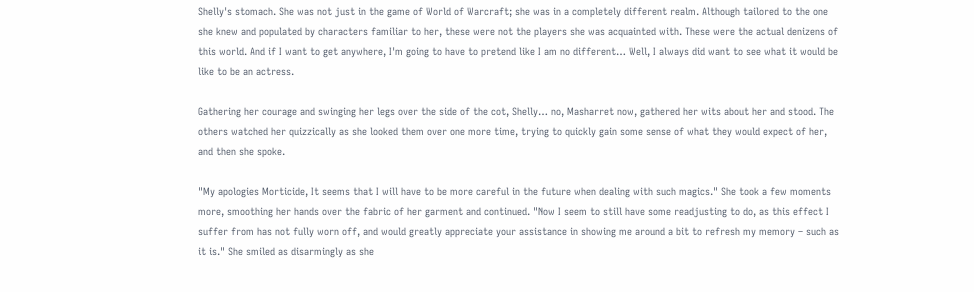Shelly's stomach. She was not just in the game of World of Warcraft; she was in a completely different realm. Although tailored to the one she knew and populated by characters familiar to her, these were not the players she was acquainted with. These were the actual denizens of this world. And if I want to get anywhere, I'm going to have to pretend like I am no different… Well, I always did want to see what it would be like to be an actress.

Gathering her courage and swinging her legs over the side of the cot, Shelly… no, Masharret now, gathered her wits about her and stood. The others watched her quizzically as she looked them over one more time, trying to quickly gain some sense of what they would expect of her, and then she spoke.

"My apologies Morticide, It seems that I will have to be more careful in the future when dealing with such magics." She took a few moments more, smoothing her hands over the fabric of her garment and continued. "Now I seem to still have some readjusting to do, as this effect I suffer from has not fully worn off, and would greatly appreciate your assistance in showing me around a bit to refresh my memory – such as it is." She smiled as disarmingly as she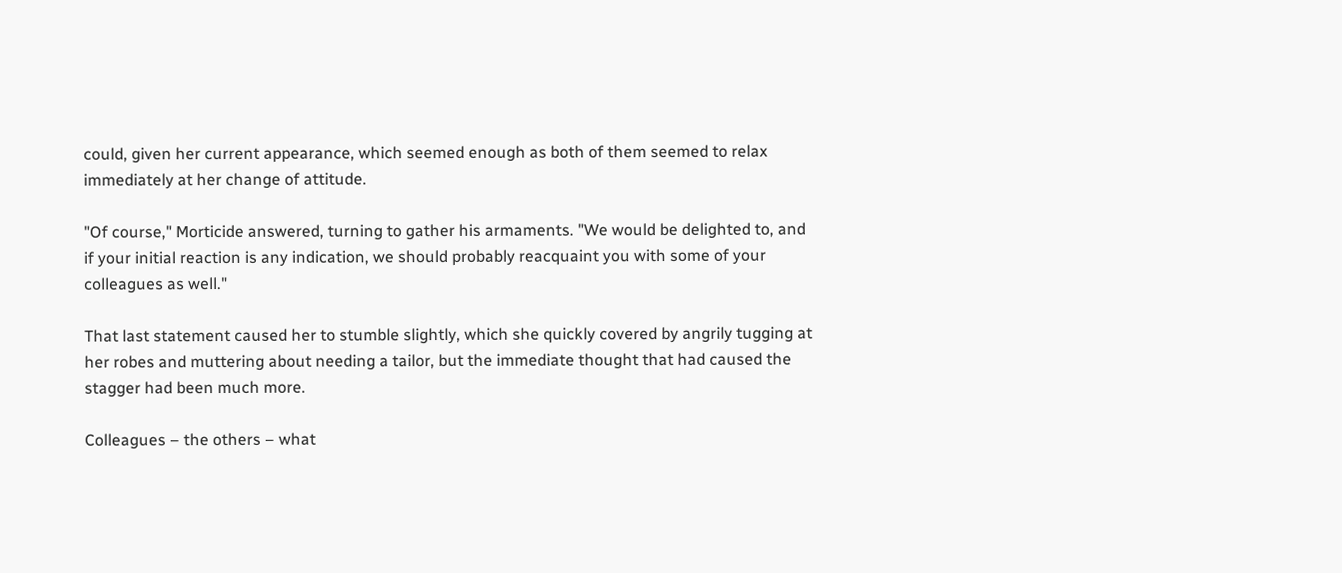could, given her current appearance, which seemed enough as both of them seemed to relax immediately at her change of attitude.

"Of course," Morticide answered, turning to gather his armaments. "We would be delighted to, and if your initial reaction is any indication, we should probably reacquaint you with some of your colleagues as well."

That last statement caused her to stumble slightly, which she quickly covered by angrily tugging at her robes and muttering about needing a tailor, but the immediate thought that had caused the stagger had been much more.

Colleagues – the others – what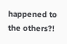happened to the others?!